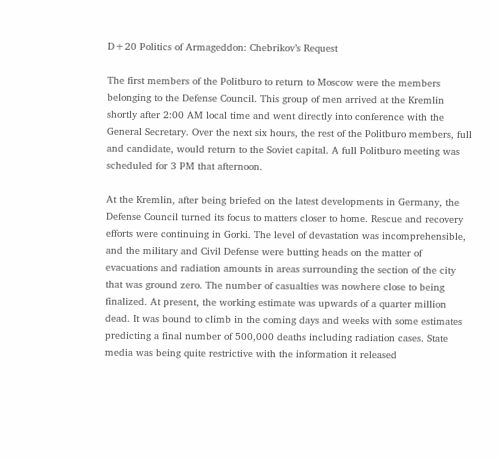D+20 Politics of Armageddon: Chebrikov’s Request

The first members of the Politburo to return to Moscow were the members belonging to the Defense Council. This group of men arrived at the Kremlin shortly after 2:00 AM local time and went directly into conference with the General Secretary. Over the next six hours, the rest of the Politburo members, full and candidate, would return to the Soviet capital. A full Politburo meeting was scheduled for 3 PM that afternoon.

At the Kremlin, after being briefed on the latest developments in Germany, the Defense Council turned its focus to matters closer to home. Rescue and recovery efforts were continuing in Gorki. The level of devastation was incomprehensible, and the military and Civil Defense were butting heads on the matter of evacuations and radiation amounts in areas surrounding the section of the city that was ground zero. The number of casualties was nowhere close to being finalized. At present, the working estimate was upwards of a quarter million dead. It was bound to climb in the coming days and weeks with some estimates predicting a final number of 500,000 deaths including radiation cases. State media was being quite restrictive with the information it released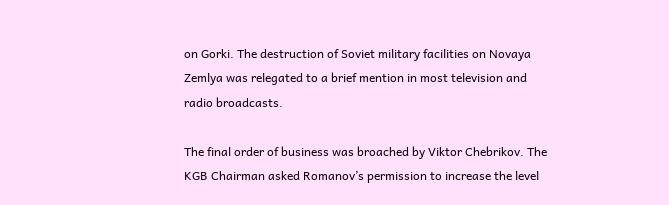on Gorki. The destruction of Soviet military facilities on Novaya Zemlya was relegated to a brief mention in most television and radio broadcasts.

The final order of business was broached by Viktor Chebrikov. The KGB Chairman asked Romanov’s permission to increase the level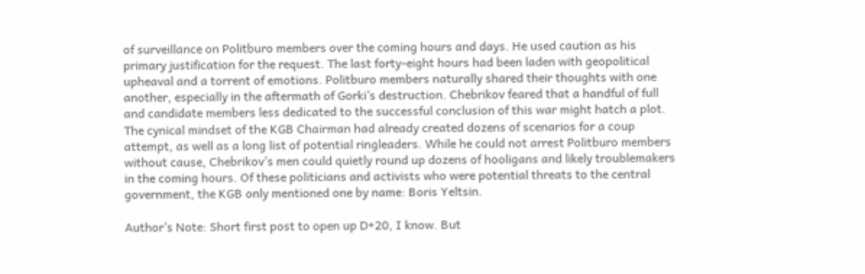of surveillance on Politburo members over the coming hours and days. He used caution as his primary justification for the request. The last forty-eight hours had been laden with geopolitical upheaval and a torrent of emotions. Politburo members naturally shared their thoughts with one another, especially in the aftermath of Gorki’s destruction. Chebrikov feared that a handful of full and candidate members less dedicated to the successful conclusion of this war might hatch a plot. The cynical mindset of the KGB Chairman had already created dozens of scenarios for a coup attempt, as well as a long list of potential ringleaders. While he could not arrest Politburo members without cause, Chebrikov’s men could quietly round up dozens of hooligans and likely troublemakers in the coming hours. Of these politicians and activists who were potential threats to the central government, the KGB only mentioned one by name: Boris Yeltsin.

Author’s Note: Short first post to open up D+20, I know. But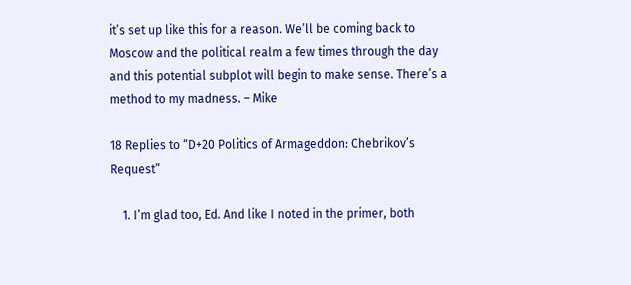it’s set up like this for a reason. We’ll be coming back to Moscow and the political realm a few times through the day and this potential subplot will begin to make sense. There’s a method to my madness. – Mike

18 Replies to “D+20 Politics of Armageddon: Chebrikov’s Request”

    1. I’m glad too, Ed. And like I noted in the primer, both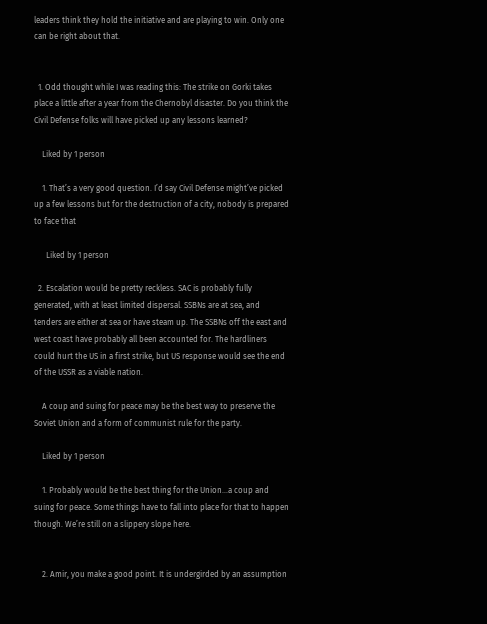leaders think they hold the initiative and are playing to win. Only one can be right about that.


  1. Odd thought while I was reading this: The strike on Gorki takes place a little after a year from the Chernobyl disaster. Do you think the Civil Defense folks will have picked up any lessons learned?

    Liked by 1 person

    1. That’s a very good question. I’d say Civil Defense might’ve picked up a few lessons but for the destruction of a city, nobody is prepared to face that

      Liked by 1 person

  2. Escalation would be pretty reckless. SAC is probably fully generated, with at least limited dispersal. SSBNs are at sea, and tenders are either at sea or have steam up. The SSBNs off the east and west coast have probably all been accounted for. The hardliners could hurt the US in a first strike, but US response would see the end of the USSR as a viable nation.

    A coup and suing for peace may be the best way to preserve the Soviet Union and a form of communist rule for the party.

    Liked by 1 person

    1. Probably would be the best thing for the Union…a coup and suing for peace. Some things have to fall into place for that to happen though. We’re still on a slippery slope here.


    2. Amir, you make a good point. It is undergirded by an assumption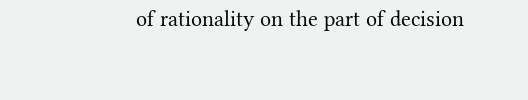of rationality on the part of decision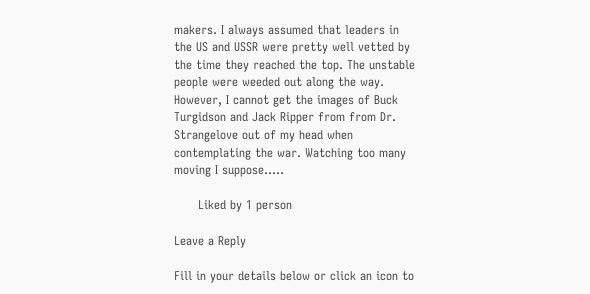makers. I always assumed that leaders in the US and USSR were pretty well vetted by the time they reached the top. The unstable people were weeded out along the way. However, I cannot get the images of Buck Turgidson and Jack Ripper from from Dr. Strangelove out of my head when contemplating the war. Watching too many moving I suppose…..

      Liked by 1 person

Leave a Reply

Fill in your details below or click an icon to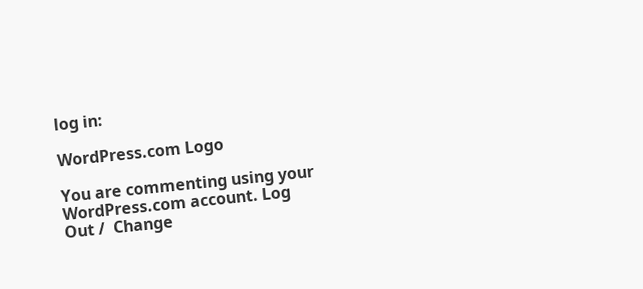log in:

WordPress.com Logo

You are commenting using your WordPress.com account. Log Out /  Change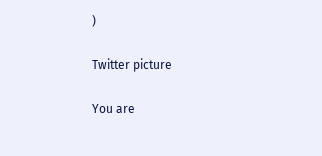)

Twitter picture

You are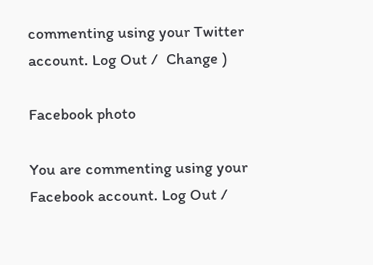commenting using your Twitter account. Log Out /  Change )

Facebook photo

You are commenting using your Facebook account. Log Out /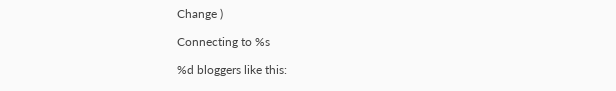Change )

Connecting to %s

%d bloggers like this: